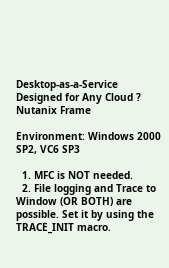Desktop-as-a-Service Designed for Any Cloud ? Nutanix Frame

Environment: Windows 2000 SP2, VC6 SP3

  1. MFC is NOT needed.
  2. File logging and Trace to Window (OR BOTH) are possible. Set it by using the TRACE_INIT macro.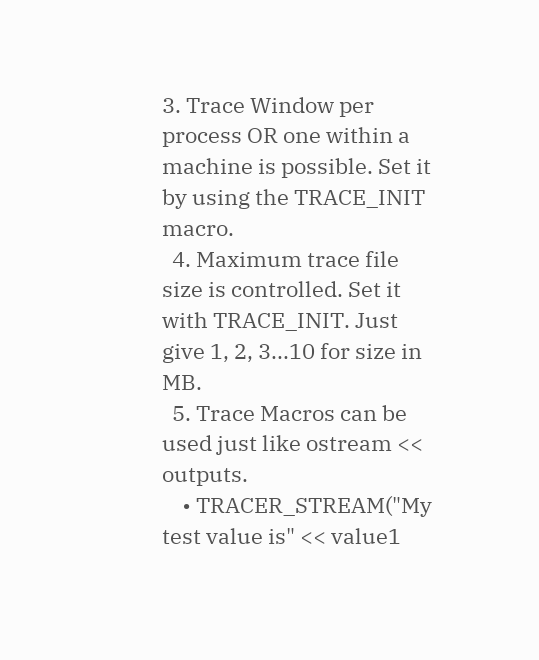3. Trace Window per process OR one within a machine is possible. Set it by using the TRACE_INIT macro.
  4. Maximum trace file size is controlled. Set it with TRACE_INIT. Just give 1, 2, 3...10 for size in MB.
  5. Trace Macros can be used just like ostream << outputs.
    • TRACER_STREAM("My test value is" << value1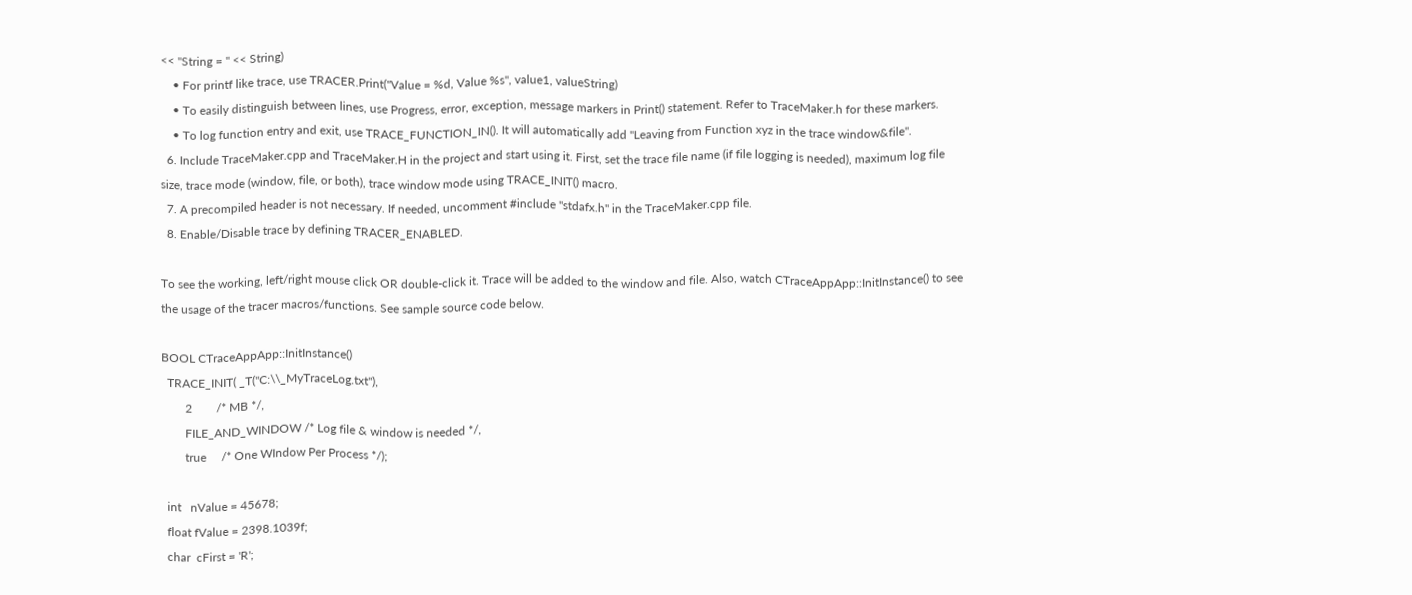<< "String = " << String)
    • For printf like trace, use TRACER.Print("Value = %d, Value %s", value1, valueString)
    • To easily distinguish between lines, use Progress, error, exception, message markers in Print() statement. Refer to TraceMaker.h for these markers.
    • To log function entry and exit, use TRACE_FUNCTION_IN(). It will automatically add "Leaving from Function xyz in the trace window&file".
  6. Include TraceMaker.cpp and TraceMaker.H in the project and start using it. First, set the trace file name (if file logging is needed), maximum log file size, trace mode (window, file, or both), trace window mode using TRACE_INIT() macro.
  7. A precompiled header is not necessary. If needed, uncomment #include "stdafx.h" in the TraceMaker.cpp file.
  8. Enable/Disable trace by defining TRACER_ENABLED.

To see the working, left/right mouse click OR double-click it. Trace will be added to the window and file. Also, watch CTraceAppApp::InitInstance() to see the usage of the tracer macros/functions. See sample source code below.

BOOL CTraceAppApp::InitInstance()
  TRACE_INIT( _T("C:\\_MyTraceLog.txt"),
        2        /* MB */,
        FILE_AND_WINDOW /* Log file & window is needed */,
        true     /* One WIndow Per Process */);

  int   nValue = 45678;
  float fValue = 2398.1039f;
  char  cFirst = 'R';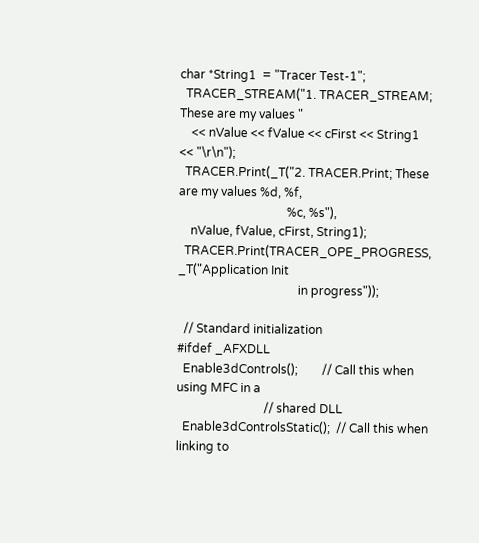char *String1  = "Tracer Test-1";
  TRACER_STREAM("1. TRACER_STREAM; These are my values "
    << nValue << fValue << cFirst << String1 << "\r\n");
  TRACER.Print(_T("2. TRACER.Print; These are my values %d, %f,
                                    %c, %s"),
    nValue, fValue, cFirst, String1);
  TRACER.Print(TRACER_OPE_PROGRESS, _T("Application Init
                                        in progress"));

  // Standard initialization
#ifdef _AFXDLL
  Enable3dControls();        // Call this when using MFC in a
                             // shared DLL
  Enable3dControlsStatic();  // Call this when linking to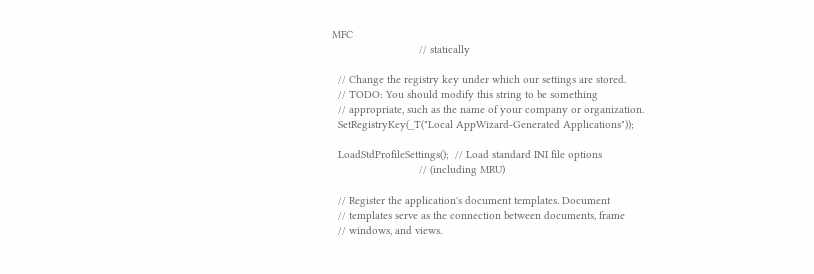MFC
                             // statically

  // Change the registry key under which our settings are stored.
  // TODO: You should modify this string to be something
  // appropriate, such as the name of your company or organization.
  SetRegistryKey(_T("Local AppWizard-Generated Applications"));

  LoadStdProfileSettings();  // Load standard INI file options
                             // (including MRU)

  // Register the application's document templates. Document
  // templates serve as the connection between documents, frame
  // windows, and views.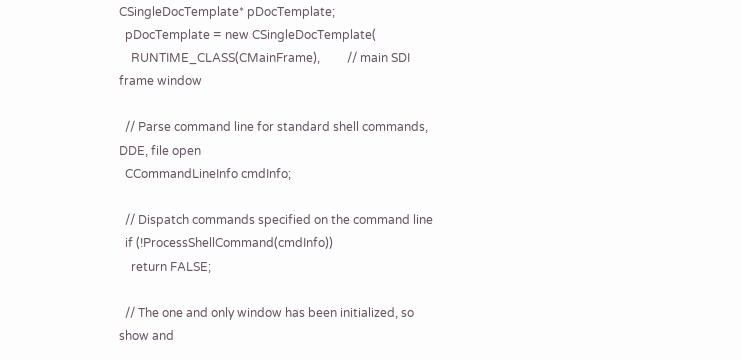CSingleDocTemplate* pDocTemplate;
  pDocTemplate = new CSingleDocTemplate(
    RUNTIME_CLASS(CMainFrame),         // main SDI frame window

  // Parse command line for standard shell commands, DDE, file open
  CCommandLineInfo cmdInfo;

  // Dispatch commands specified on the command line
  if (!ProcessShellCommand(cmdInfo))
    return FALSE;

  // The one and only window has been initialized, so show and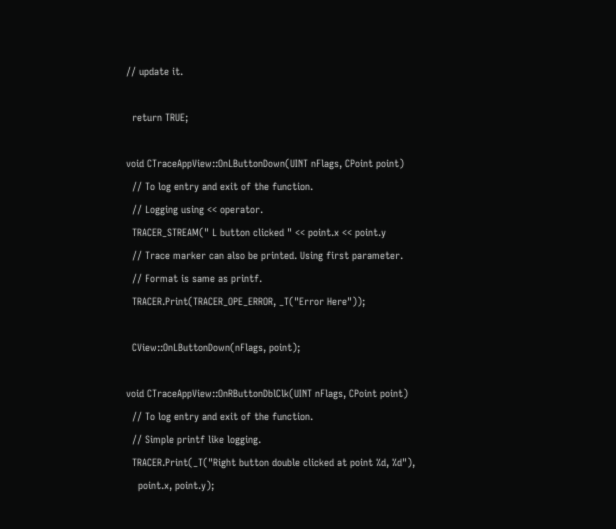// update it.

  return TRUE;

void CTraceAppView::OnLButtonDown(UINT nFlags, CPoint point)
  // To log entry and exit of the function.
  // Logging using << operator.
  TRACER_STREAM(" L button clicked " << point.x << point.y
  // Trace marker can also be printed. Using first parameter.
  // Format is same as printf.
  TRACER.Print(TRACER_OPE_ERROR, _T("Error Here"));

  CView::OnLButtonDown(nFlags, point);

void CTraceAppView::OnRButtonDblClk(UINT nFlags, CPoint point)
  // To log entry and exit of the function.
  // Simple printf like logging.
  TRACER.Print(_T("Right button double clicked at point %d, %d"),
    point.x, point.y);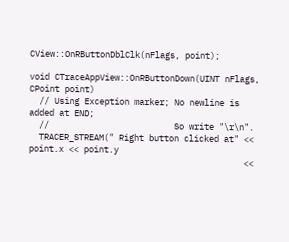CView::OnRButtonDblClk(nFlags, point);

void CTraceAppView::OnRButtonDown(UINT nFlags, CPoint point)
  // Using Exception marker; No newline is added at END;
  //                         So write "\r\n".
  TRACER_STREAM(" Right button clicked at" << point.x << point.y
                                           <<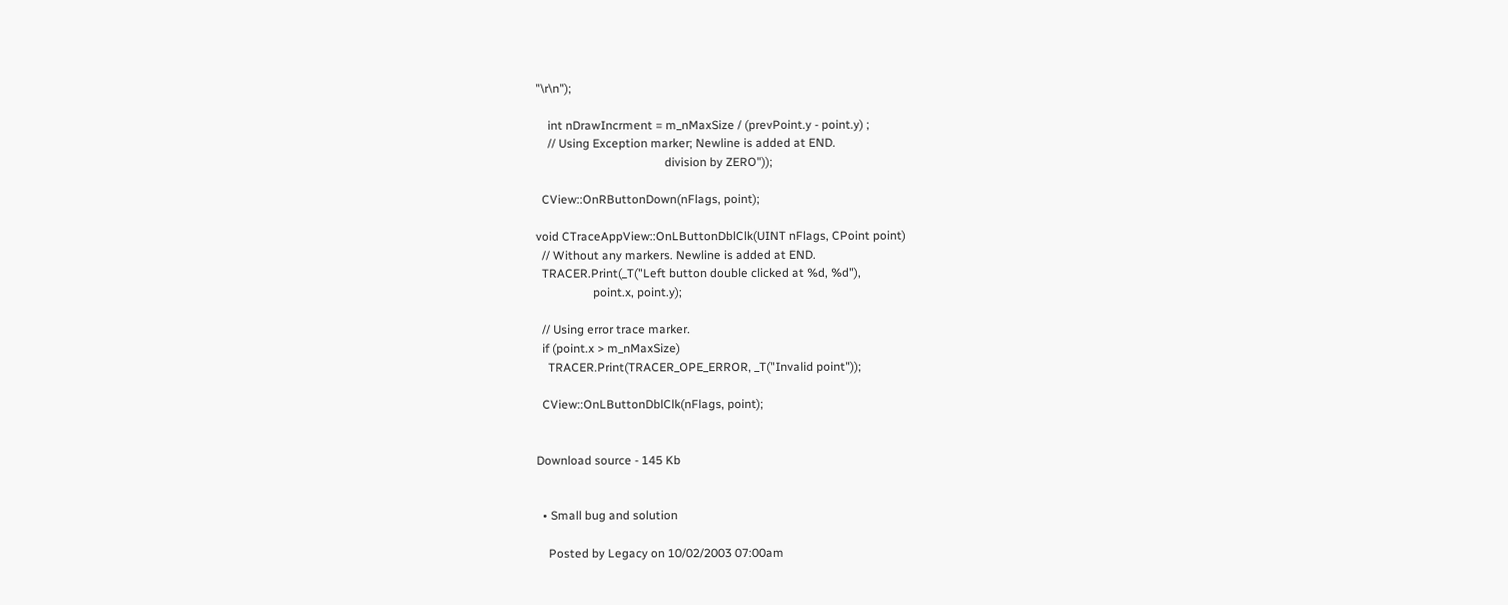"\r\n");

    int nDrawIncrment = m_nMaxSize / (prevPoint.y - point.y) ;
    // Using Exception marker; Newline is added at END.
                                           division by ZERO"));

  CView::OnRButtonDown(nFlags, point);

void CTraceAppView::OnLButtonDblClk(UINT nFlags, CPoint point)
  // Without any markers. Newline is added at END.
  TRACER.Print(_T("Left button double clicked at %d, %d"),
                   point.x, point.y);

  // Using error trace marker.
  if (point.x > m_nMaxSize)
    TRACER.Print(TRACER_OPE_ERROR, _T("Invalid point"));

  CView::OnLButtonDblClk(nFlags, point);


Download source - 145 Kb


  • Small bug and solution

    Posted by Legacy on 10/02/2003 07:00am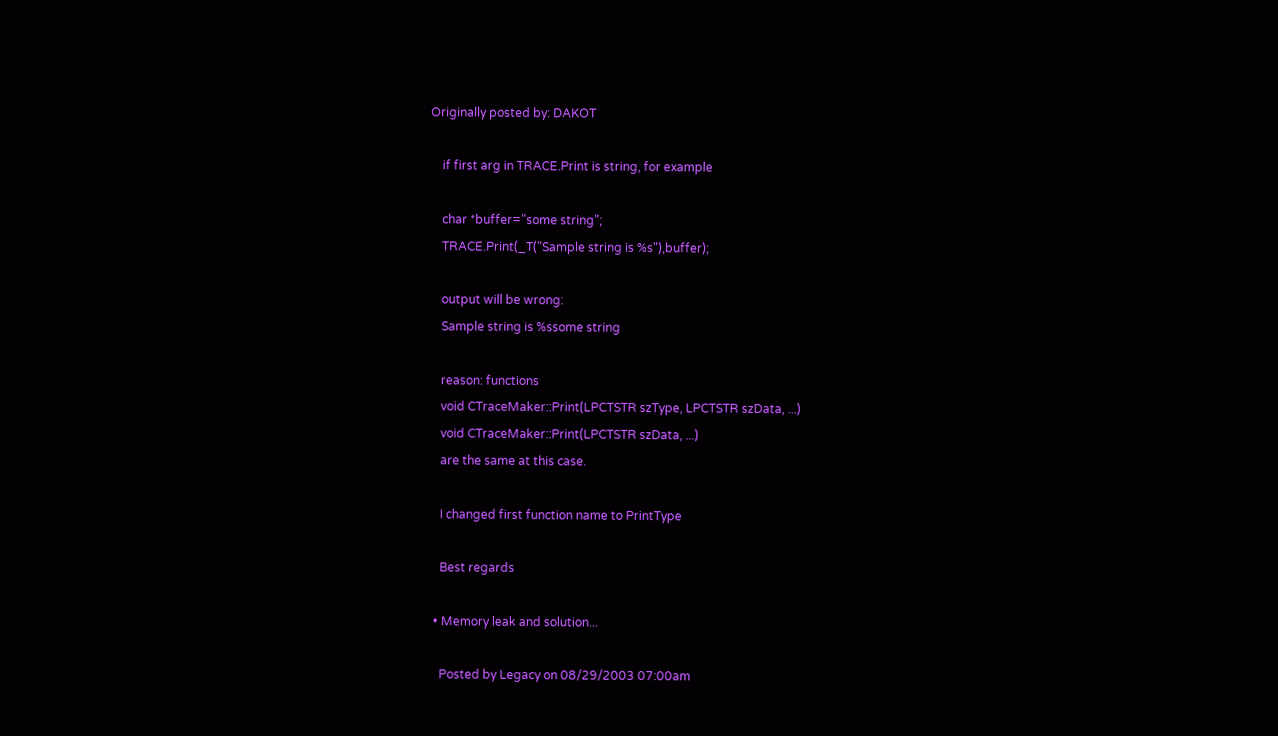Originally posted by: DAKOT

    if first arg in TRACE.Print is string, for example

    char *buffer="some string";
    TRACE.Print(_T("Sample string is %s"),buffer);

    output will be wrong:
    Sample string is %ssome string

    reason: functions
    void CTraceMaker::Print(LPCTSTR szType, LPCTSTR szData, ...)
    void CTraceMaker::Print(LPCTSTR szData, ...)
    are the same at this case.

    I changed first function name to PrintType

    Best regards

  • Memory leak and solution...

    Posted by Legacy on 08/29/2003 07:00am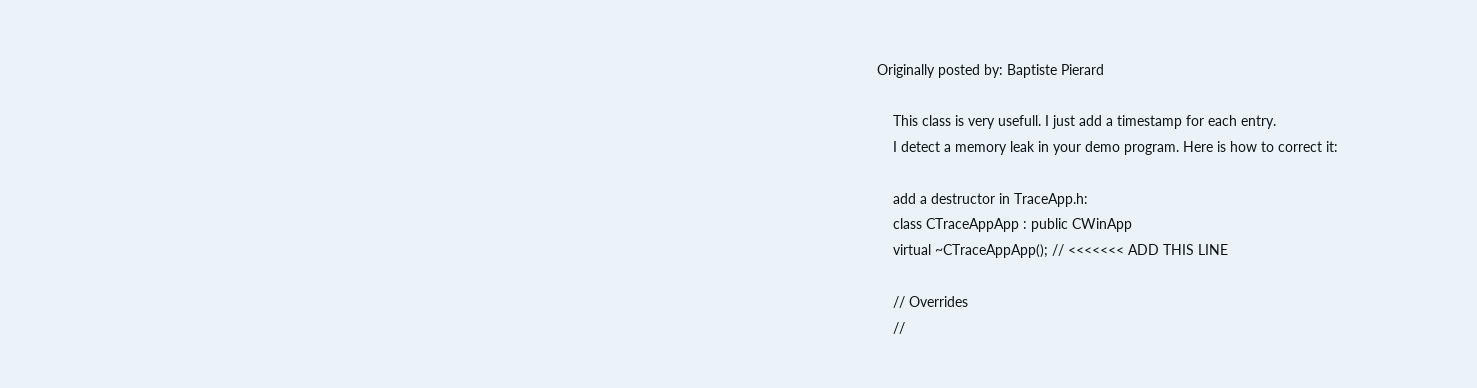Originally posted by: Baptiste Pierard

    This class is very usefull. I just add a timestamp for each entry.
    I detect a memory leak in your demo program. Here is how to correct it:

    add a destructor in TraceApp.h:
    class CTraceAppApp : public CWinApp
    virtual ~CTraceAppApp(); // <<<<<<< ADD THIS LINE

    // Overrides
    //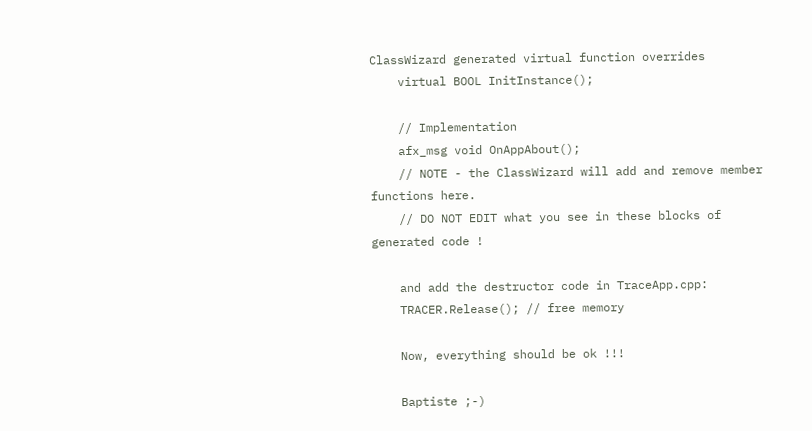ClassWizard generated virtual function overrides
    virtual BOOL InitInstance();

    // Implementation
    afx_msg void OnAppAbout();
    // NOTE - the ClassWizard will add and remove member functions here.
    // DO NOT EDIT what you see in these blocks of generated code !

    and add the destructor code in TraceApp.cpp:
    TRACER.Release(); // free memory

    Now, everything should be ok !!!

    Baptiste ;-)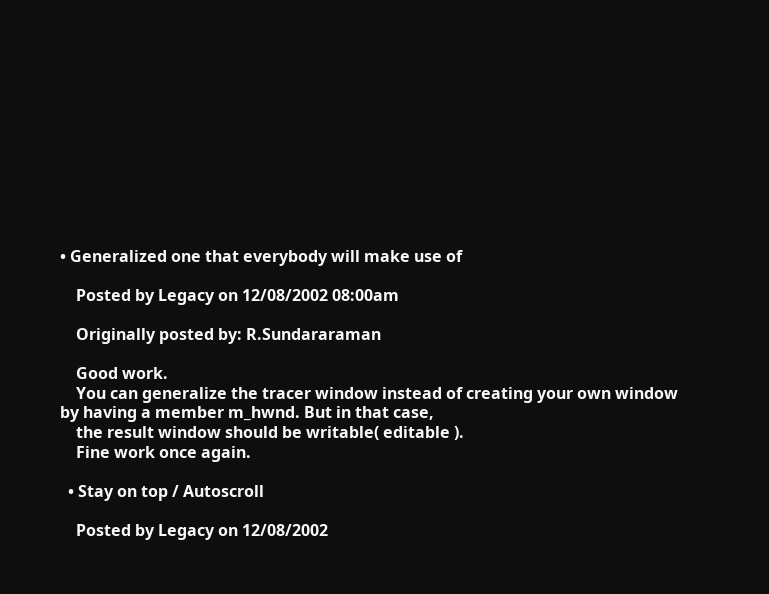• Generalized one that everybody will make use of

    Posted by Legacy on 12/08/2002 08:00am

    Originally posted by: R.Sundararaman

    Good work.
    You can generalize the tracer window instead of creating your own window by having a member m_hwnd. But in that case,
    the result window should be writable( editable ).
    Fine work once again.

  • Stay on top / Autoscroll

    Posted by Legacy on 12/08/2002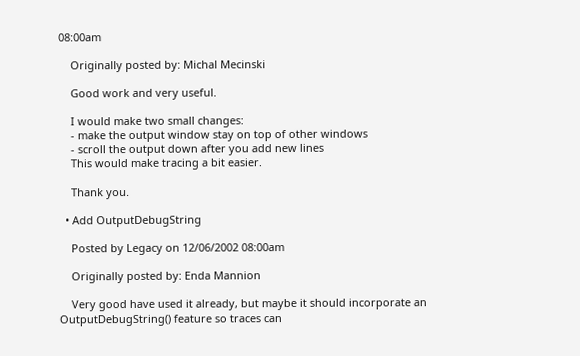08:00am

    Originally posted by: Michal Mecinski

    Good work and very useful.

    I would make two small changes:
    - make the output window stay on top of other windows
    - scroll the output down after you add new lines
    This would make tracing a bit easier.

    Thank you.

  • Add OutputDebugString

    Posted by Legacy on 12/06/2002 08:00am

    Originally posted by: Enda Mannion

    Very good have used it already, but maybe it should incorporate an OutputDebugString() feature so traces can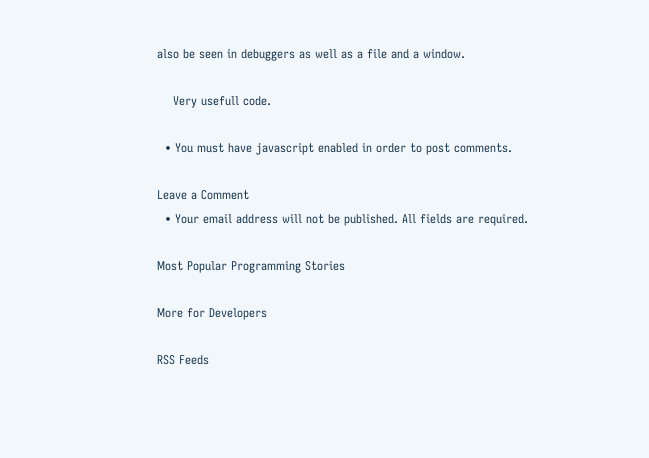also be seen in debuggers as well as a file and a window.

    Very usefull code.

  • You must have javascript enabled in order to post comments.

Leave a Comment
  • Your email address will not be published. All fields are required.

Most Popular Programming Stories

More for Developers

RSS Feeds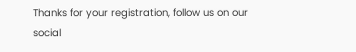Thanks for your registration, follow us on our social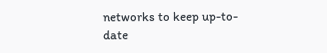networks to keep up-to-date